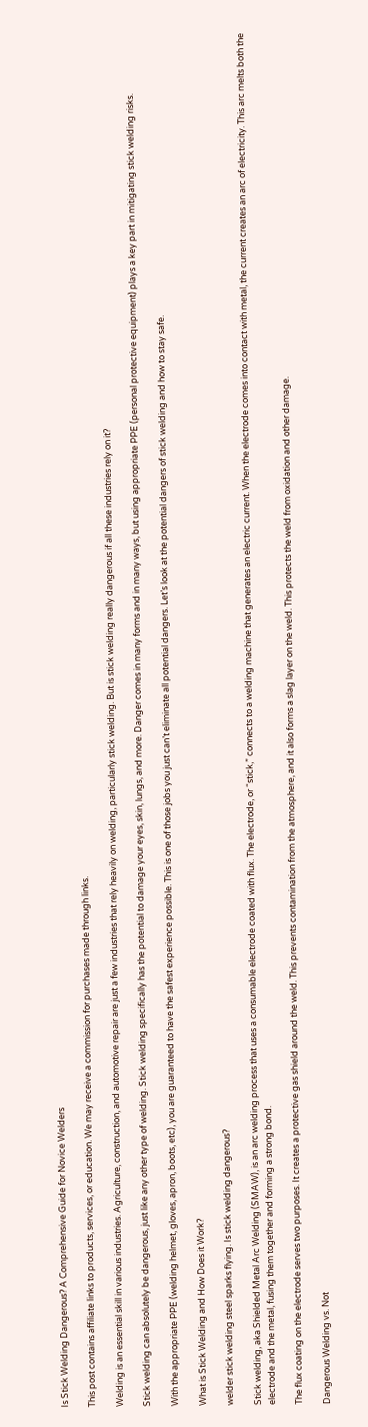Is Stick Welding Dangerous? A Comprehensive Guide for Novice Welders

This post contains affiliate links to products, services, or education. We may receive a commission for purchases made through links.

Welding is an essential skill in various industries. Agriculture, construction, and automotive repair are just a few industries that rely heavily on welding, particularly stick welding. But is stick welding really dangerous if all these industries rely on it?

Stick welding can absolutely be dangerous, just like any other type of welding. Stick welding specifically has the potential to damage your eyes, skin, lungs, and more. Danger comes in many forms and in many ways, but using appropriate PPE (personal protective equipment) plays a key part in mitigating stick welding risks.

With the appropriate PPE (welding helmet, gloves, apron, boots, etc), you are guaranteed to have the safest experience possible. This is one of those jobs you just can’t eliminate all potential dangers. Let’s look at the potential dangers of stick welding and how to stay safe.

What is Stick Welding and How Does it Work?

welder stick welding steel sparks flying. Is stick welding dangerous?

Stick welding, aka Shielded Metal Arc Welding (SMAW), is an arc welding process that uses a consumable electrode coated with flux. The electrode, or “stick,” connects to a welding machine that generates an electric current. When the electrode comes into contact with metal, the current creates an arc of electricity. This arc melts both the electrode and the metal, fusing them together and forming a strong bond.

The flux coating on the electrode serves two purposes. It creates a protective gas shield around the weld. This prevents contamination from the atmosphere, and it also forms a slag layer on the weld. This protects the weld from oxidation and other damage.

Dangerous Welding vs. Not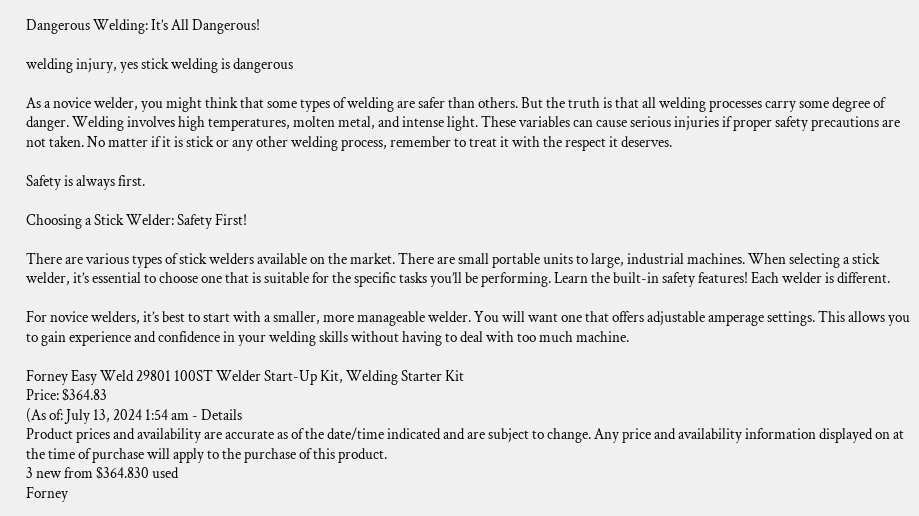Dangerous Welding: It’s All Dangerous!

welding injury, yes stick welding is dangerous

As a novice welder, you might think that some types of welding are safer than others. But the truth is that all welding processes carry some degree of danger. Welding involves high temperatures, molten metal, and intense light. These variables can cause serious injuries if proper safety precautions are not taken. No matter if it is stick or any other welding process, remember to treat it with the respect it deserves.

Safety is always first.

Choosing a Stick Welder: Safety First!

There are various types of stick welders available on the market. There are small portable units to large, industrial machines. When selecting a stick welder, it’s essential to choose one that is suitable for the specific tasks you’ll be performing. Learn the built-in safety features! Each welder is different.

For novice welders, it’s best to start with a smaller, more manageable welder. You will want one that offers adjustable amperage settings. This allows you to gain experience and confidence in your welding skills without having to deal with too much machine.

Forney Easy Weld 29801 100ST Welder Start-Up Kit, Welding Starter Kit
Price: $364.83
(As of: July 13, 2024 1:54 am - Details
Product prices and availability are accurate as of the date/time indicated and are subject to change. Any price and availability information displayed on at the time of purchase will apply to the purchase of this product.
3 new from $364.830 used
Forney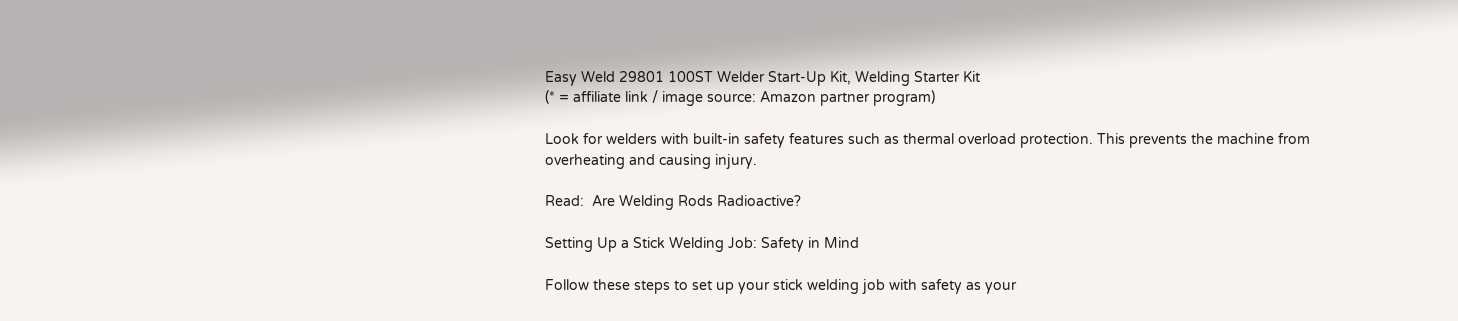Easy Weld 29801 100ST Welder Start-Up Kit, Welding Starter Kit
(* = affiliate link / image source: Amazon partner program)

Look for welders with built-in safety features such as thermal overload protection. This prevents the machine from overheating and causing injury.

Read:  Are Welding Rods Radioactive?

Setting Up a Stick Welding Job: Safety in Mind

Follow these steps to set up your stick welding job with safety as your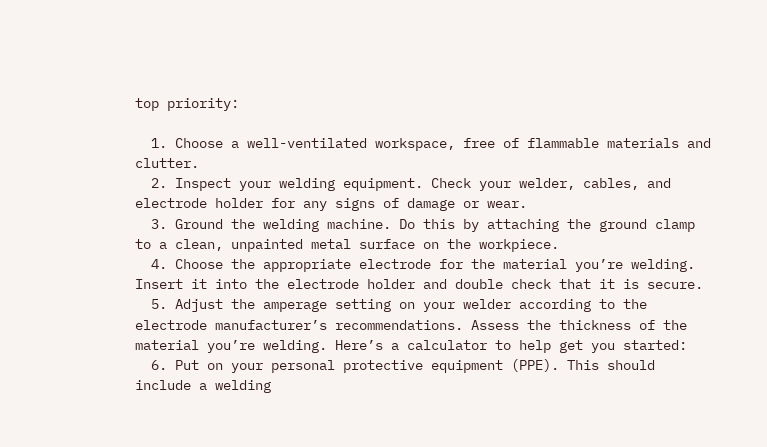top priority:

  1. Choose a well-ventilated workspace, free of flammable materials and clutter.
  2. Inspect your welding equipment. Check your welder, cables, and electrode holder for any signs of damage or wear.
  3. Ground the welding machine. Do this by attaching the ground clamp to a clean, unpainted metal surface on the workpiece.
  4. Choose the appropriate electrode for the material you’re welding. Insert it into the electrode holder and double check that it is secure.
  5. Adjust the amperage setting on your welder according to the electrode manufacturer’s recommendations. Assess the thickness of the material you’re welding. Here’s a calculator to help get you started:
  6. Put on your personal protective equipment (PPE). This should include a welding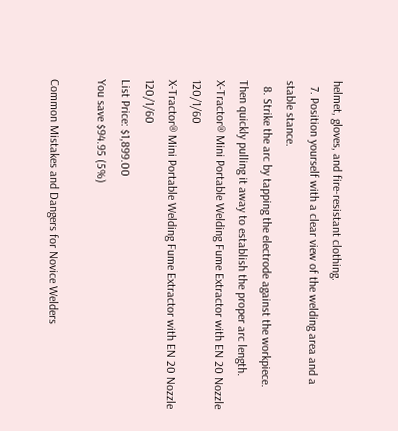helmet, gloves, and fire-resistant clothing.
  7. Position yourself with a clear view of the welding area and a stable stance.
  8. Strike the arc by tapping the electrode against the workpiece. Then quickly pulling it away to establish the proper arc length.
X-Tractor® Mini Portable Welding Fume Extractor with EN 20 Nozzle 120/1/60
X-Tractor® Mini Portable Welding Fume Extractor with EN 20 Nozzle 120/1/60
List Price: $1,899.00
You save $94.95 (5%)

Common Mistakes and Dangers for Novice Welders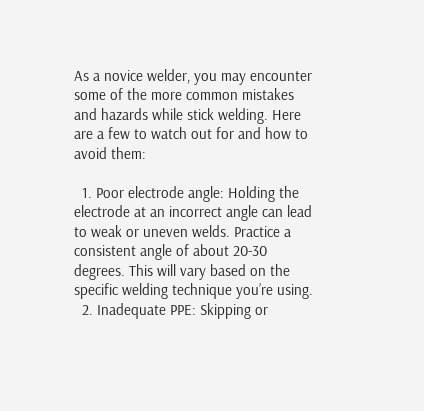As a novice welder, you may encounter some of the more common mistakes and hazards while stick welding. Here are a few to watch out for and how to avoid them:

  1. Poor electrode angle: Holding the electrode at an incorrect angle can lead to weak or uneven welds. Practice a consistent angle of about 20-30 degrees. This will vary based on the specific welding technique you’re using.
  2. Inadequate PPE: Skipping or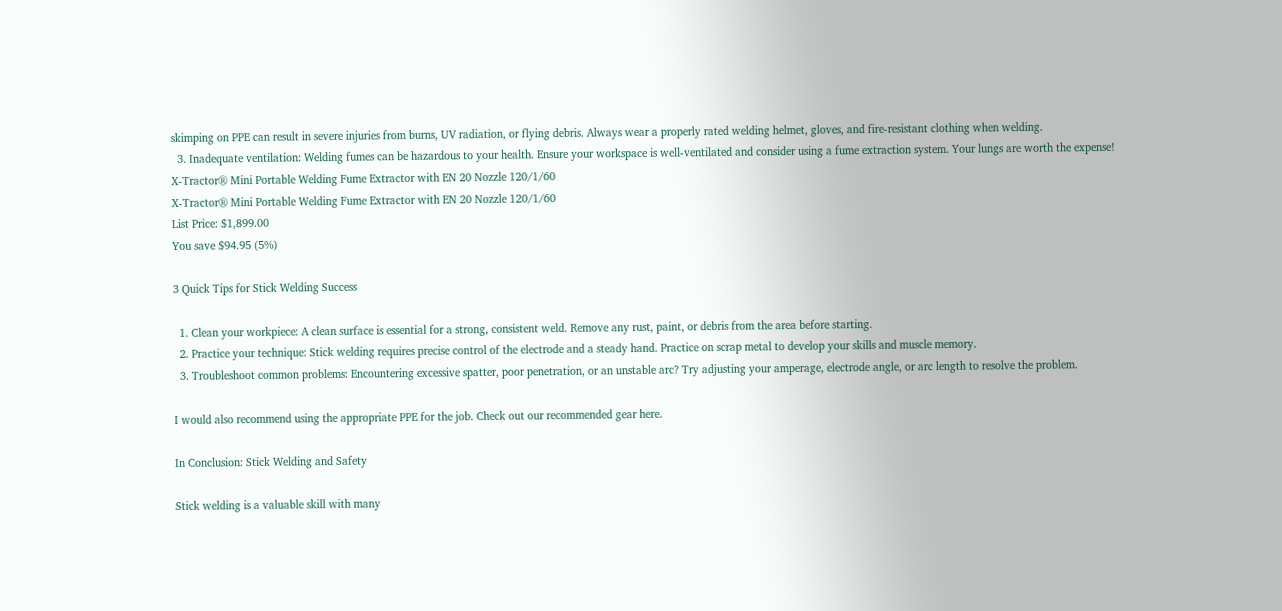skimping on PPE can result in severe injuries from burns, UV radiation, or flying debris. Always wear a properly rated welding helmet, gloves, and fire-resistant clothing when welding.
  3. Inadequate ventilation: Welding fumes can be hazardous to your health. Ensure your workspace is well-ventilated and consider using a fume extraction system. Your lungs are worth the expense!
X-Tractor® Mini Portable Welding Fume Extractor with EN 20 Nozzle 120/1/60
X-Tractor® Mini Portable Welding Fume Extractor with EN 20 Nozzle 120/1/60
List Price: $1,899.00
You save $94.95 (5%)

3 Quick Tips for Stick Welding Success

  1. Clean your workpiece: A clean surface is essential for a strong, consistent weld. Remove any rust, paint, or debris from the area before starting.
  2. Practice your technique: Stick welding requires precise control of the electrode and a steady hand. Practice on scrap metal to develop your skills and muscle memory.
  3. Troubleshoot common problems: Encountering excessive spatter, poor penetration, or an unstable arc? Try adjusting your amperage, electrode angle, or arc length to resolve the problem.

I would also recommend using the appropriate PPE for the job. Check out our recommended gear here.

In Conclusion: Stick Welding and Safety

Stick welding is a valuable skill with many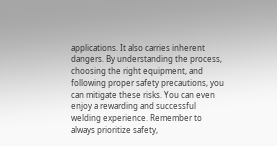applications. It also carries inherent dangers. By understanding the process, choosing the right equipment, and following proper safety precautions, you can mitigate these risks. You can even enjoy a rewarding and successful welding experience. Remember to always prioritize safety,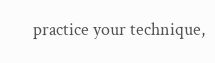practice your technique,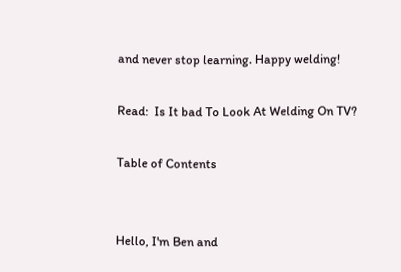and never stop learning. Happy welding!

Read:  Is It bad To Look At Welding On TV?

Table of Contents


Hello, I'm Ben and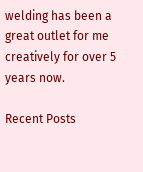welding has been a great outlet for me creatively for over 5 years now.

Recent Posts